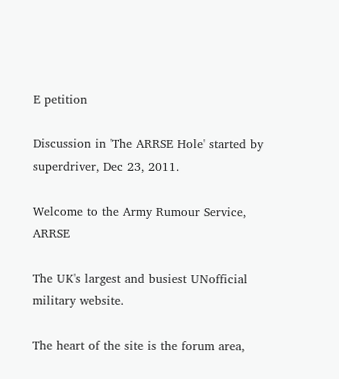E petition

Discussion in 'The ARRSE Hole' started by superdriver, Dec 23, 2011.

Welcome to the Army Rumour Service, ARRSE

The UK's largest and busiest UNofficial military website.

The heart of the site is the forum area,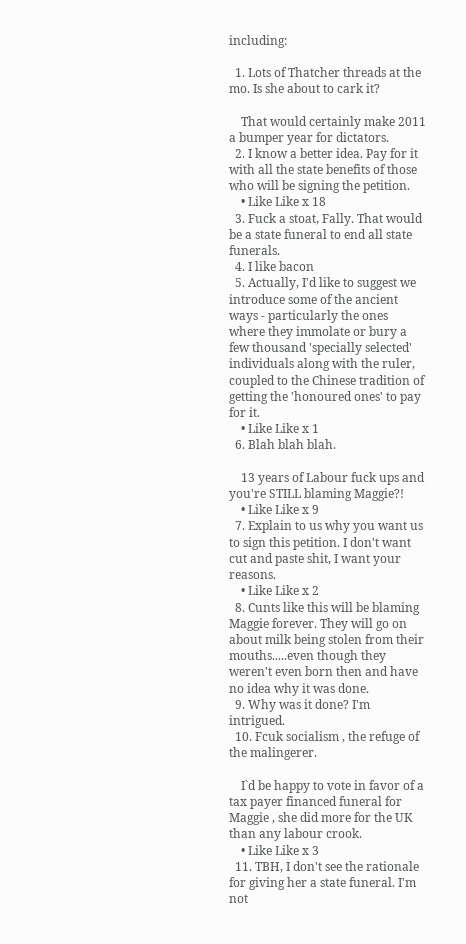including:

  1. Lots of Thatcher threads at the mo. Is she about to cark it?

    That would certainly make 2011 a bumper year for dictators.
  2. I know a better idea. Pay for it with all the state benefits of those who will be signing the petition.
    • Like Like x 18
  3. Fuck a stoat, Fally. That would be a state funeral to end all state funerals.
  4. I like bacon
  5. Actually, I'd like to suggest we introduce some of the ancient ways - particularly the ones where they immolate or bury a few thousand 'specially selected' individuals along with the ruler, coupled to the Chinese tradition of getting the 'honoured ones' to pay for it.
    • Like Like x 1
  6. Blah blah blah.

    13 years of Labour fuck ups and you're STILL blaming Maggie?!
    • Like Like x 9
  7. Explain to us why you want us to sign this petition. I don't want cut and paste shit, I want your reasons.
    • Like Like x 2
  8. Cunts like this will be blaming Maggie forever. They will go on about milk being stolen from their mouths.....even though they weren't even born then and have no idea why it was done.
  9. Why was it done? I'm intrigued.
  10. Fcuk socialism , the refuge of the malingerer.

    I`d be happy to vote in favor of a tax payer financed funeral for Maggie , she did more for the UK than any labour crook.
    • Like Like x 3
  11. TBH, I don't see the rationale for giving her a state funeral. I'm not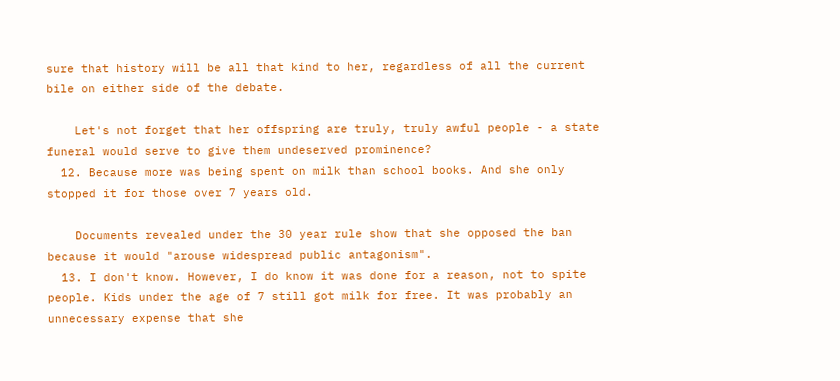sure that history will be all that kind to her, regardless of all the current bile on either side of the debate.

    Let's not forget that her offspring are truly, truly awful people - a state funeral would serve to give them undeserved prominence?
  12. Because more was being spent on milk than school books. And she only stopped it for those over 7 years old.

    Documents revealed under the 30 year rule show that she opposed the ban because it would "arouse widespread public antagonism".
  13. I don't know. However, I do know it was done for a reason, not to spite people. Kids under the age of 7 still got milk for free. It was probably an unnecessary expense that she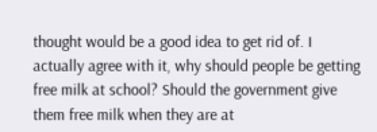thought would be a good idea to get rid of. I actually agree with it, why should people be getting free milk at school? Should the government give them free milk when they are at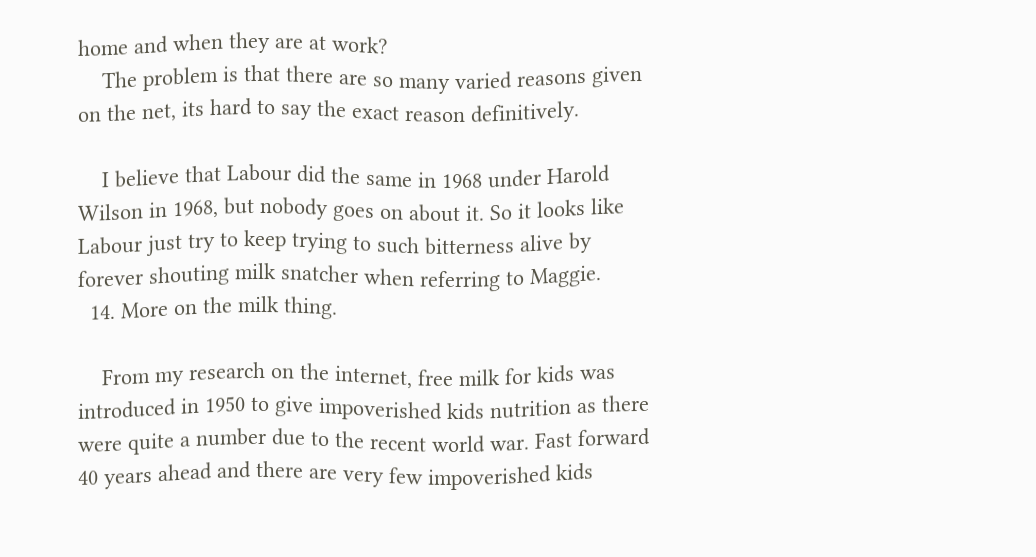home and when they are at work?
    The problem is that there are so many varied reasons given on the net, its hard to say the exact reason definitively.

    I believe that Labour did the same in 1968 under Harold Wilson in 1968, but nobody goes on about it. So it looks like Labour just try to keep trying to such bitterness alive by forever shouting milk snatcher when referring to Maggie.
  14. More on the milk thing.

    From my research on the internet, free milk for kids was introduced in 1950 to give impoverished kids nutrition as there were quite a number due to the recent world war. Fast forward 40 years ahead and there are very few impoverished kids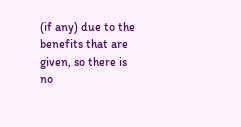(if any) due to the benefits that are given, so there is no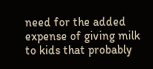need for the added expense of giving milk to kids that probably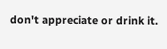don't appreciate or drink it.